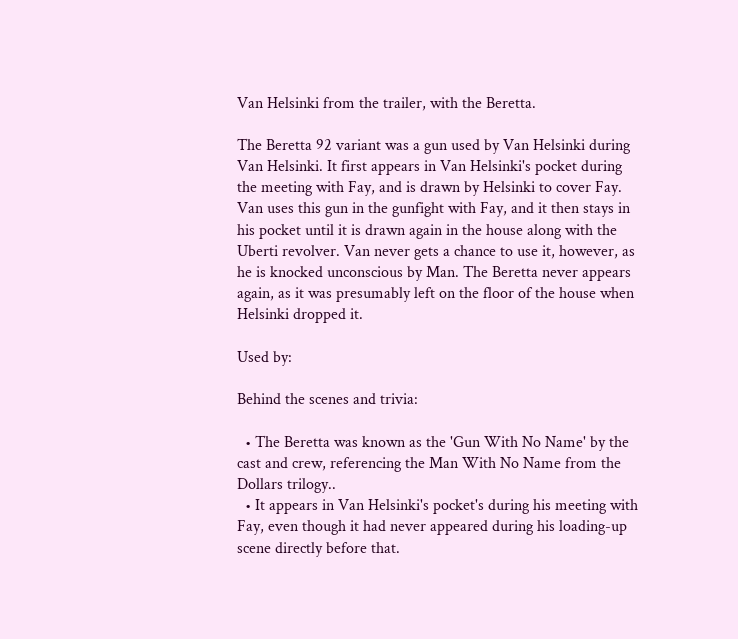Van Helsinki from the trailer, with the Beretta.

The Beretta 92 variant was a gun used by Van Helsinki during Van Helsinki. It first appears in Van Helsinki's pocket during the meeting with Fay, and is drawn by Helsinki to cover Fay. Van uses this gun in the gunfight with Fay, and it then stays in his pocket until it is drawn again in the house along with the Uberti revolver. Van never gets a chance to use it, however, as he is knocked unconscious by Man. The Beretta never appears again, as it was presumably left on the floor of the house when Helsinki dropped it.

Used by:

Behind the scenes and trivia:

  • The Beretta was known as the 'Gun With No Name' by the cast and crew, referencing the Man With No Name from the Dollars trilogy..
  • It appears in Van Helsinki's pocket's during his meeting with Fay, even though it had never appeared during his loading-up scene directly before that.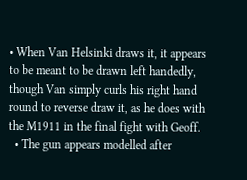• When Van Helsinki draws it, it appears to be meant to be drawn left handedly, though Van simply curls his right hand round to reverse draw it, as he does with the M1911 in the final fight with Geoff.
  • The gun appears modelled after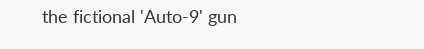the fictional 'Auto-9' gun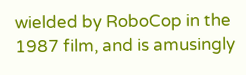wielded by RoboCop in the 1987 film, and is amusingly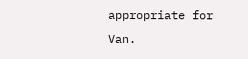appropriate for Van.